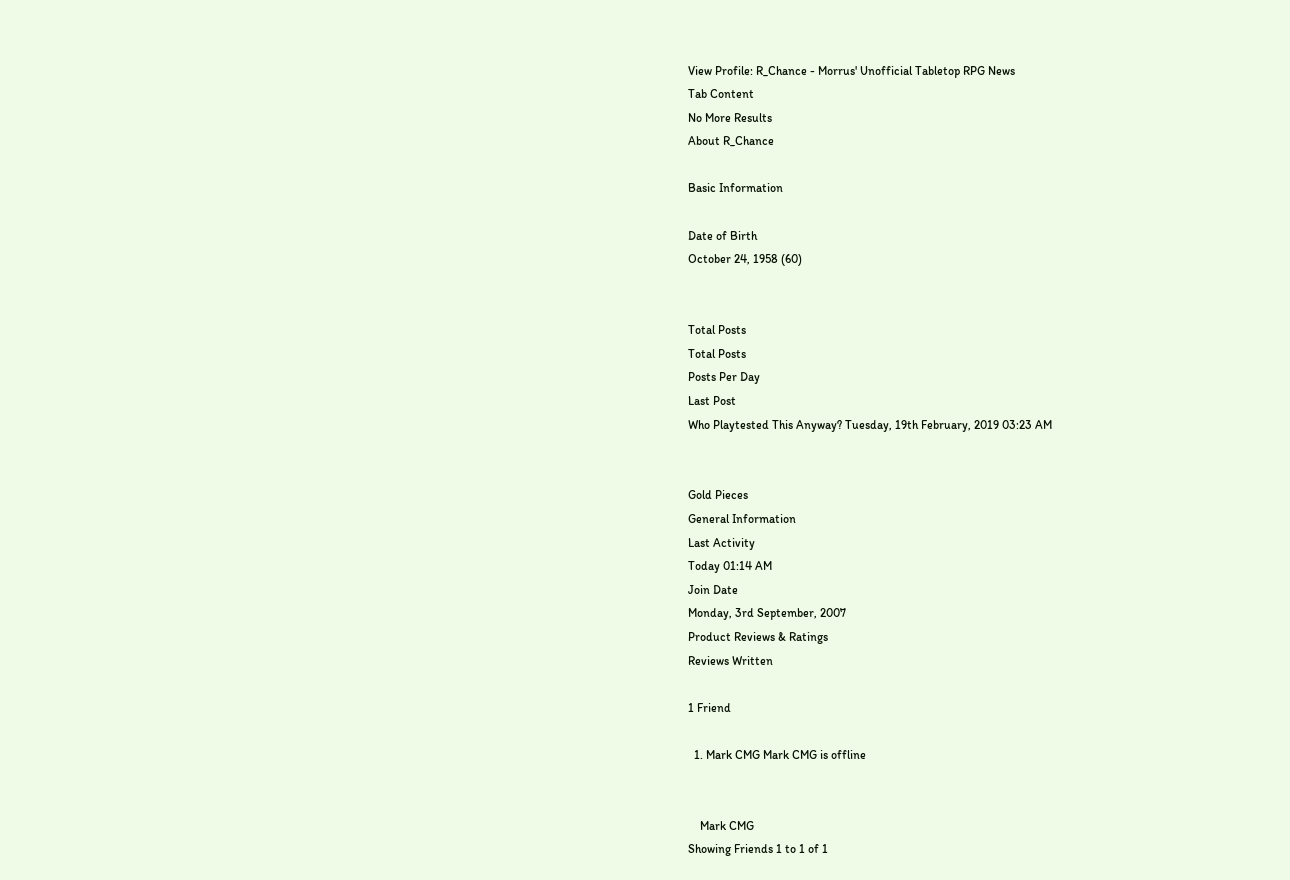View Profile: R_Chance - Morrus' Unofficial Tabletop RPG News
Tab Content
No More Results
About R_Chance

Basic Information

Date of Birth
October 24, 1958 (60)


Total Posts
Total Posts
Posts Per Day
Last Post
Who Playtested This Anyway? Tuesday, 19th February, 2019 03:23 AM


Gold Pieces
General Information
Last Activity
Today 01:14 AM
Join Date
Monday, 3rd September, 2007
Product Reviews & Ratings
Reviews Written

1 Friend

  1. Mark CMG Mark CMG is offline


    Mark CMG
Showing Friends 1 to 1 of 1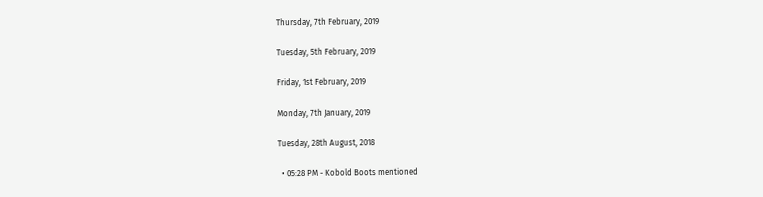Thursday, 7th February, 2019

Tuesday, 5th February, 2019

Friday, 1st February, 2019

Monday, 7th January, 2019

Tuesday, 28th August, 2018

  • 05:28 PM - Kobold Boots mentioned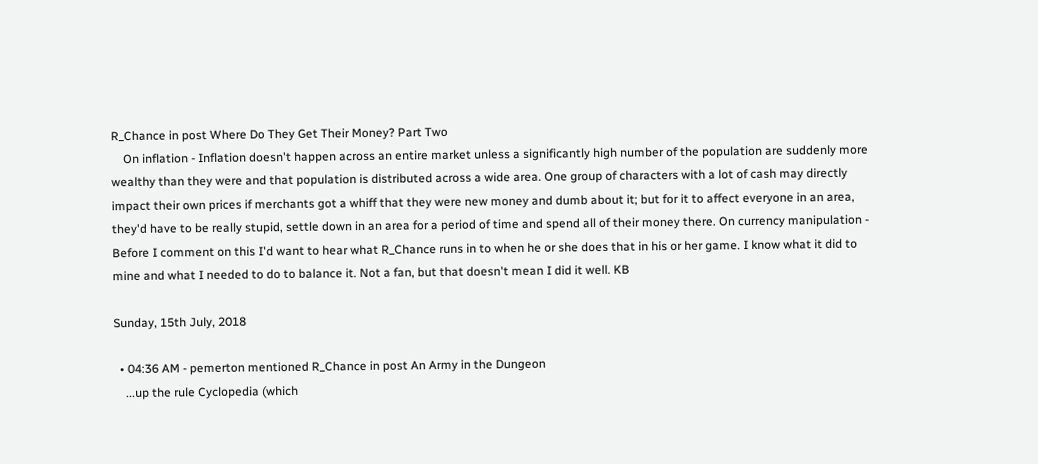R_Chance in post Where Do They Get Their Money? Part Two
    On inflation - Inflation doesn't happen across an entire market unless a significantly high number of the population are suddenly more wealthy than they were and that population is distributed across a wide area. One group of characters with a lot of cash may directly impact their own prices if merchants got a whiff that they were new money and dumb about it; but for it to affect everyone in an area, they'd have to be really stupid, settle down in an area for a period of time and spend all of their money there. On currency manipulation - Before I comment on this I'd want to hear what R_Chance runs in to when he or she does that in his or her game. I know what it did to mine and what I needed to do to balance it. Not a fan, but that doesn't mean I did it well. KB

Sunday, 15th July, 2018

  • 04:36 AM - pemerton mentioned R_Chance in post An Army in the Dungeon
    ...up the rule Cyclopedia (which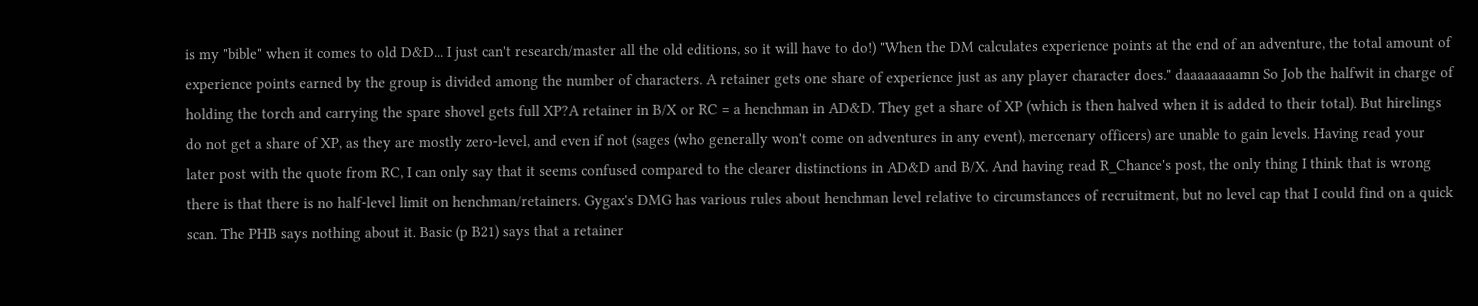is my "bible" when it comes to old D&D... I just can't research/master all the old editions, so it will have to do!) "When the DM calculates experience points at the end of an adventure, the total amount of experience points earned by the group is divided among the number of characters. A retainer gets one share of experience just as any player character does." daaaaaaaamn So Job the halfwit in charge of holding the torch and carrying the spare shovel gets full XP?A retainer in B/X or RC = a henchman in AD&D. They get a share of XP (which is then halved when it is added to their total). But hirelings do not get a share of XP, as they are mostly zero-level, and even if not (sages (who generally won't come on adventures in any event), mercenary officers) are unable to gain levels. Having read your later post with the quote from RC, I can only say that it seems confused compared to the clearer distinctions in AD&D and B/X. And having read R_Chance's post, the only thing I think that is wrong there is that there is no half-level limit on henchman/retainers. Gygax's DMG has various rules about henchman level relative to circumstances of recruitment, but no level cap that I could find on a quick scan. The PHB says nothing about it. Basic (p B21) says that a retainer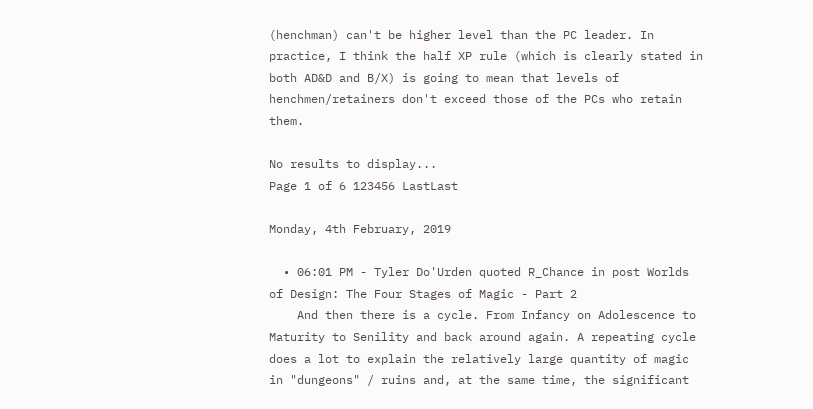(henchman) can't be higher level than the PC leader. In practice, I think the half XP rule (which is clearly stated in both AD&D and B/X) is going to mean that levels of henchmen/retainers don't exceed those of the PCs who retain them.

No results to display...
Page 1 of 6 123456 LastLast

Monday, 4th February, 2019

  • 06:01 PM - Tyler Do'Urden quoted R_Chance in post Worlds of Design: The Four Stages of Magic - Part 2
    And then there is a cycle. From Infancy on Adolescence to Maturity to Senility and back around again. A repeating cycle does a lot to explain the relatively large quantity of magic in "dungeons" / ruins and, at the same time, the significant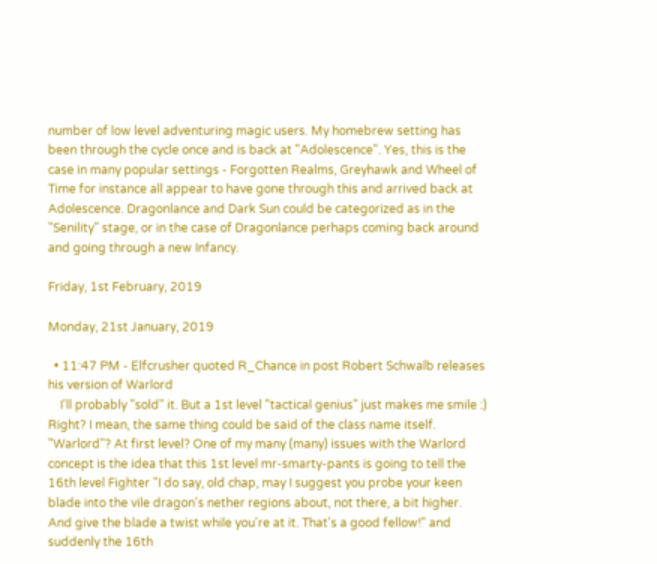number of low level adventuring magic users. My homebrew setting has been through the cycle once and is back at "Adolescence". Yes, this is the case in many popular settings - Forgotten Realms, Greyhawk and Wheel of Time for instance all appear to have gone through this and arrived back at Adolescence. Dragonlance and Dark Sun could be categorized as in the "Senility" stage, or in the case of Dragonlance perhaps coming back around and going through a new Infancy.

Friday, 1st February, 2019

Monday, 21st January, 2019

  • 11:47 PM - Elfcrusher quoted R_Chance in post Robert Schwalb releases his version of Warlord
    I'll probably "sold" it. But a 1st level "tactical genius" just makes me smile :) Right? I mean, the same thing could be said of the class name itself. "Warlord"? At first level? One of my many (many) issues with the Warlord concept is the idea that this 1st level mr-smarty-pants is going to tell the 16th level Fighter "I do say, old chap, may I suggest you probe your keen blade into the vile dragon's nether regions about, not there, a bit higher. And give the blade a twist while you're at it. That's a good fellow!" and suddenly the 16th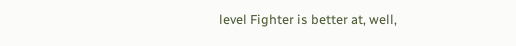level Fighter is better at, well,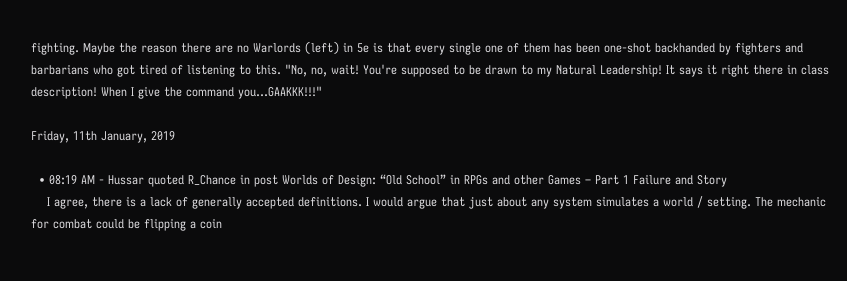fighting. Maybe the reason there are no Warlords (left) in 5e is that every single one of them has been one-shot backhanded by fighters and barbarians who got tired of listening to this. "No, no, wait! You're supposed to be drawn to my Natural Leadership! It says it right there in class description! When I give the command you...GAAKKK!!!"

Friday, 11th January, 2019

  • 08:19 AM - Hussar quoted R_Chance in post Worlds of Design: “Old School” in RPGs and other Games – Part 1 Failure and Story
    I agree, there is a lack of generally accepted definitions. I would argue that just about any system simulates a world / setting. The mechanic for combat could be flipping a coin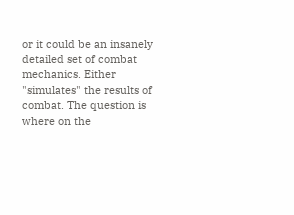or it could be an insanely detailed set of combat mechanics. Either "simulates" the results of combat. The question is where on the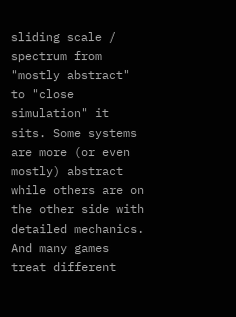sliding scale / spectrum from "mostly abstract" to "close simulation" it sits. Some systems are more (or even mostly) abstract while others are on the other side with detailed mechanics. And many games treat different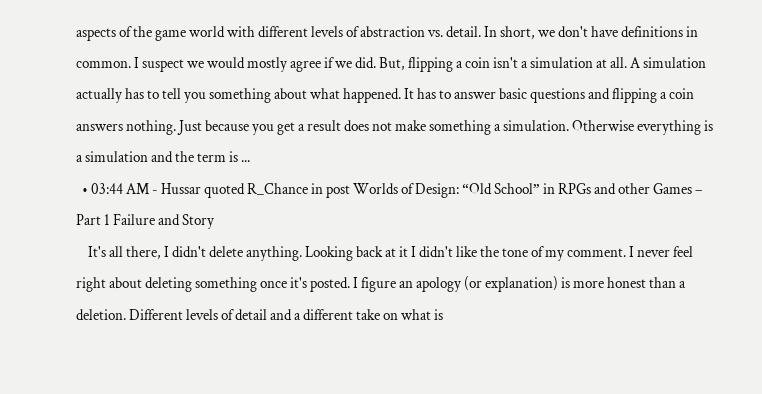aspects of the game world with different levels of abstraction vs. detail. In short, we don't have definitions in common. I suspect we would mostly agree if we did. But, flipping a coin isn't a simulation at all. A simulation actually has to tell you something about what happened. It has to answer basic questions and flipping a coin answers nothing. Just because you get a result does not make something a simulation. Otherwise everything is a simulation and the term is ...
  • 03:44 AM - Hussar quoted R_Chance in post Worlds of Design: “Old School” in RPGs and other Games – Part 1 Failure and Story
    It's all there, I didn't delete anything. Looking back at it I didn't like the tone of my comment. I never feel right about deleting something once it's posted. I figure an apology (or explanation) is more honest than a deletion. Different levels of detail and a different take on what is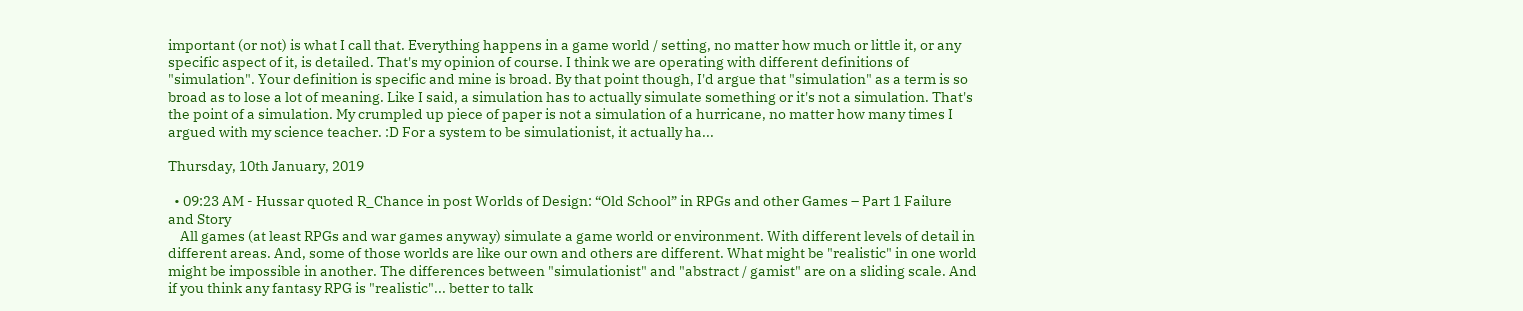important (or not) is what I call that. Everything happens in a game world / setting, no matter how much or little it, or any specific aspect of it, is detailed. That's my opinion of course. I think we are operating with different definitions of "simulation". Your definition is specific and mine is broad. By that point though, I'd argue that "simulation" as a term is so broad as to lose a lot of meaning. Like I said, a simulation has to actually simulate something or it's not a simulation. That's the point of a simulation. My crumpled up piece of paper is not a simulation of a hurricane, no matter how many times I argued with my science teacher. :D For a system to be simulationist, it actually ha...

Thursday, 10th January, 2019

  • 09:23 AM - Hussar quoted R_Chance in post Worlds of Design: “Old School” in RPGs and other Games – Part 1 Failure and Story
    All games (at least RPGs and war games anyway) simulate a game world or environment. With different levels of detail in different areas. And, some of those worlds are like our own and others are different. What might be "realistic" in one world might be impossible in another. The differences between "simulationist" and "abstract / gamist" are on a sliding scale. And if you think any fantasy RPG is "realistic"... better to talk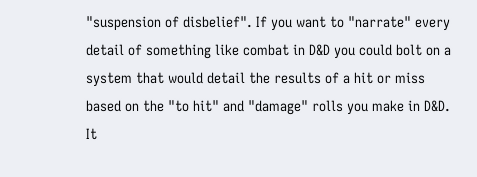"suspension of disbelief". If you want to "narrate" every detail of something like combat in D&D you could bolt on a system that would detail the results of a hit or miss based on the "to hit" and "damage" rolls you make in D&D. It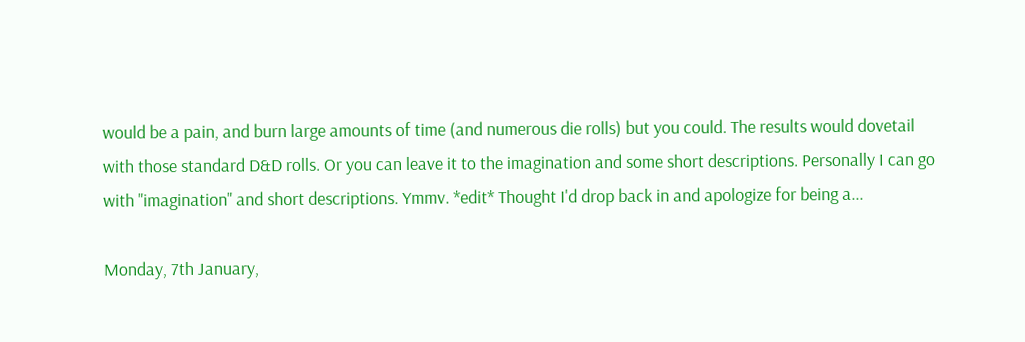would be a pain, and burn large amounts of time (and numerous die rolls) but you could. The results would dovetail with those standard D&D rolls. Or you can leave it to the imagination and some short descriptions. Personally I can go with "imagination" and short descriptions. Ymmv. *edit* Thought I'd drop back in and apologize for being a...

Monday, 7th January,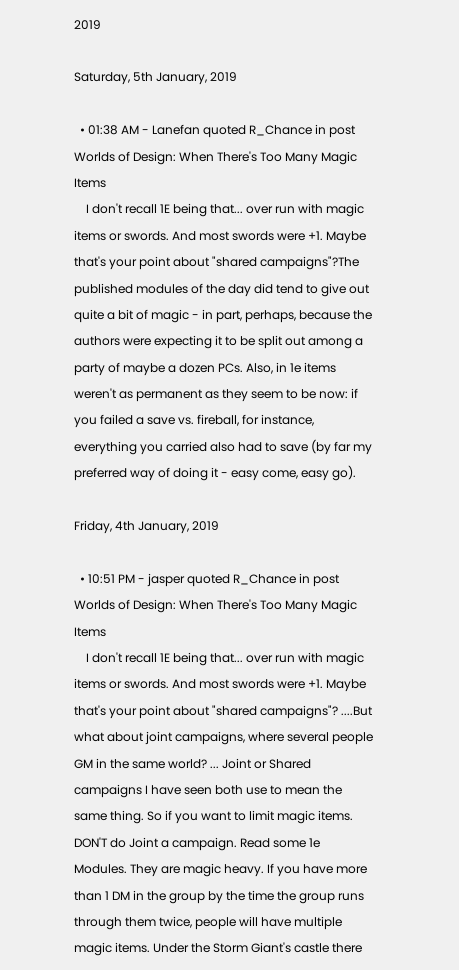2019

Saturday, 5th January, 2019

  • 01:38 AM - Lanefan quoted R_Chance in post Worlds of Design: When There's Too Many Magic Items
    I don't recall 1E being that... over run with magic items or swords. And most swords were +1. Maybe that's your point about "shared campaigns"?The published modules of the day did tend to give out quite a bit of magic - in part, perhaps, because the authors were expecting it to be split out among a party of maybe a dozen PCs. Also, in 1e items weren't as permanent as they seem to be now: if you failed a save vs. fireball, for instance, everything you carried also had to save (by far my preferred way of doing it - easy come, easy go).

Friday, 4th January, 2019

  • 10:51 PM - jasper quoted R_Chance in post Worlds of Design: When There's Too Many Magic Items
    I don't recall 1E being that... over run with magic items or swords. And most swords were +1. Maybe that's your point about "shared campaigns"? ....But what about joint campaigns, where several people GM in the same world? ... Joint or Shared campaigns I have seen both use to mean the same thing. So if you want to limit magic items. DON'T do Joint a campaign. Read some 1e Modules. They are magic heavy. If you have more than 1 DM in the group by the time the group runs through them twice, people will have multiple magic items. Under the Storm Giant's castle there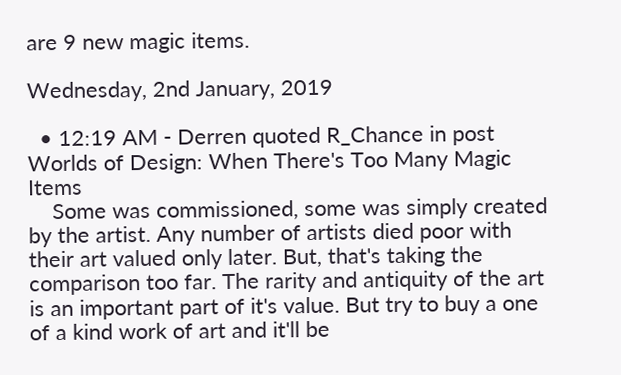are 9 new magic items.

Wednesday, 2nd January, 2019

  • 12:19 AM - Derren quoted R_Chance in post Worlds of Design: When There's Too Many Magic Items
    Some was commissioned, some was simply created by the artist. Any number of artists died poor with their art valued only later. But, that's taking the comparison too far. The rarity and antiquity of the art is an important part of it's value. But try to buy a one of a kind work of art and it'll be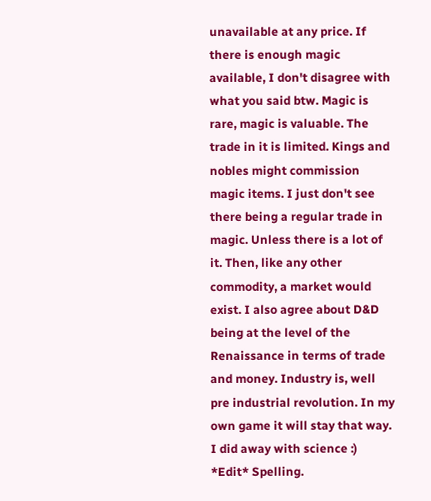unavailable at any price. If there is enough magic available, I don't disagree with what you said btw. Magic is rare, magic is valuable. The trade in it is limited. Kings and nobles might commission magic items. I just don't see there being a regular trade in magic. Unless there is a lot of it. Then, like any other commodity, a market would exist. I also agree about D&D being at the level of the Renaissance in terms of trade and money. Industry is, well pre industrial revolution. In my own game it will stay that way. I did away with science :) *Edit* Spelling.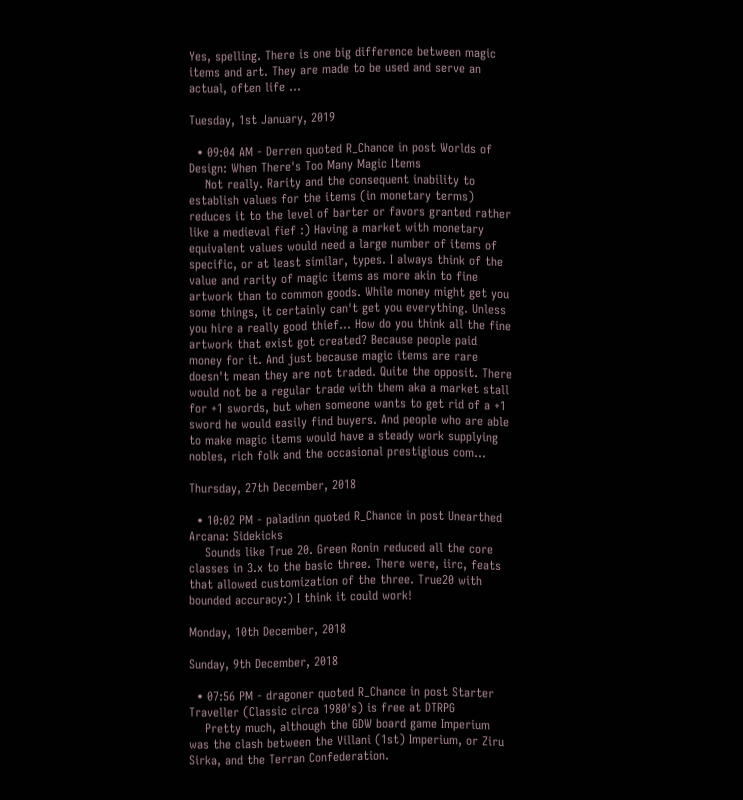Yes, spelling. There is one big difference between magic items and art. They are made to be used and serve an actual, often life ...

Tuesday, 1st January, 2019

  • 09:04 AM - Derren quoted R_Chance in post Worlds of Design: When There's Too Many Magic Items
    Not really. Rarity and the consequent inability to establish values for the items (in monetary terms) reduces it to the level of barter or favors granted rather like a medieval fief :) Having a market with monetary equivalent values would need a large number of items of specific, or at least similar, types. I always think of the value and rarity of magic items as more akin to fine artwork than to common goods. While money might get you some things, it certainly can't get you everything. Unless you hire a really good thief... How do you think all the fine artwork that exist got created? Because people paid money for it. And just because magic items are rare doesn't mean they are not traded. Quite the opposit. There would not be a regular trade with them aka a market stall for +1 swords, but when someone wants to get rid of a +1 sword he would easily find buyers. And people who are able to make magic items would have a steady work supplying nobles, rich folk and the occasional prestigious com...

Thursday, 27th December, 2018

  • 10:02 PM - paladinn quoted R_Chance in post Unearthed Arcana: Sidekicks
    Sounds like True 20. Green Ronin reduced all the core classes in 3.x to the basic three. There were, iirc, feats that allowed customization of the three. True20 with bounded accuracy:) I think it could work!

Monday, 10th December, 2018

Sunday, 9th December, 2018

  • 07:56 PM - dragoner quoted R_Chance in post Starter Traveller (Classic circa 1980's) is free at DTRPG
    Pretty much, although the GDW board game Imperium was the clash between the Villani (1st) Imperium, or Ziru Sirka, and the Terran Confederation.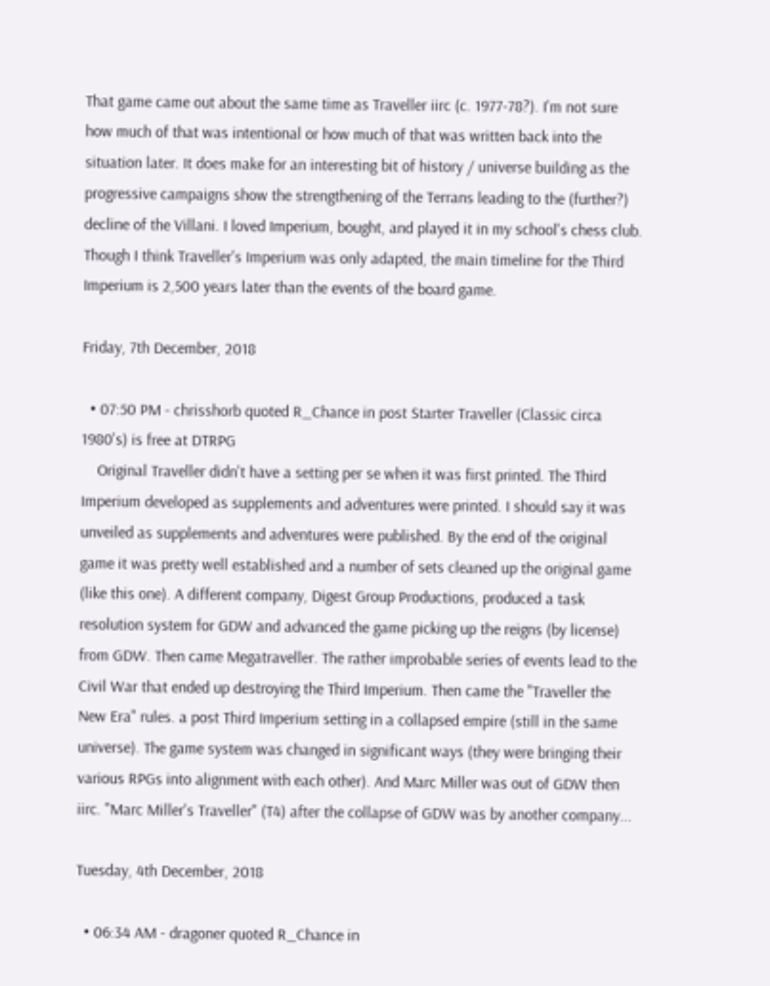That game came out about the same time as Traveller iirc (c. 1977-78?). I'm not sure how much of that was intentional or how much of that was written back into the situation later. It does make for an interesting bit of history / universe building as the progressive campaigns show the strengthening of the Terrans leading to the (further?) decline of the Villani. I loved Imperium, bought, and played it in my school's chess club. Though I think Traveller's Imperium was only adapted, the main timeline for the Third Imperium is 2,500 years later than the events of the board game.

Friday, 7th December, 2018

  • 07:50 PM - chrisshorb quoted R_Chance in post Starter Traveller (Classic circa 1980's) is free at DTRPG
    Original Traveller didn't have a setting per se when it was first printed. The Third Imperium developed as supplements and adventures were printed. I should say it was unveiled as supplements and adventures were published. By the end of the original game it was pretty well established and a number of sets cleaned up the original game (like this one). A different company, Digest Group Productions, produced a task resolution system for GDW and advanced the game picking up the reigns (by license) from GDW. Then came Megatraveller. The rather improbable series of events lead to the Civil War that ended up destroying the Third Imperium. Then came the "Traveller the New Era" rules. a post Third Imperium setting in a collapsed empire (still in the same universe). The game system was changed in significant ways (they were bringing their various RPGs into alignment with each other). And Marc Miller was out of GDW then iirc. "Marc Miller's Traveller" (T4) after the collapse of GDW was by another company...

Tuesday, 4th December, 2018

  • 06:34 AM - dragoner quoted R_Chance in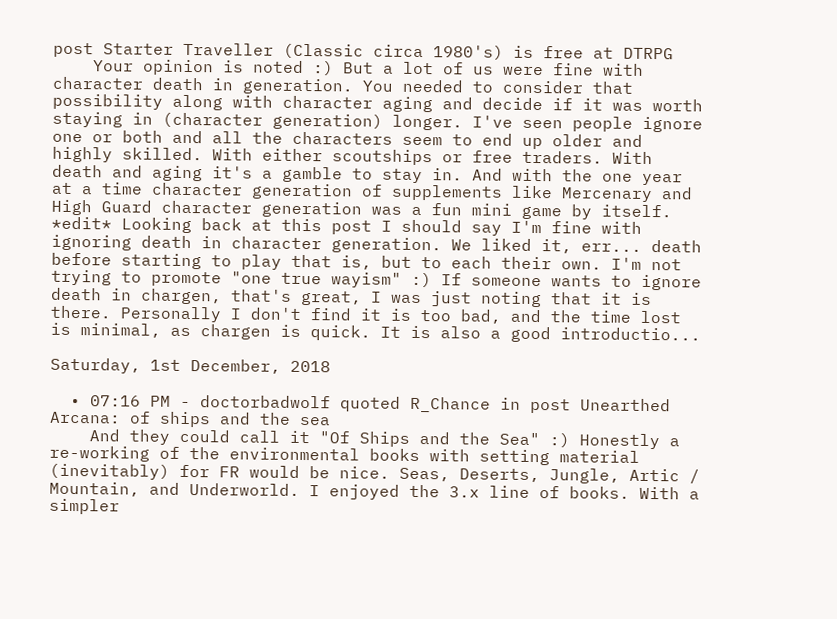post Starter Traveller (Classic circa 1980's) is free at DTRPG
    Your opinion is noted :) But a lot of us were fine with character death in generation. You needed to consider that possibility along with character aging and decide if it was worth staying in (character generation) longer. I've seen people ignore one or both and all the characters seem to end up older and highly skilled. With either scoutships or free traders. With death and aging it's a gamble to stay in. And with the one year at a time character generation of supplements like Mercenary and High Guard character generation was a fun mini game by itself. *edit* Looking back at this post I should say I'm fine with ignoring death in character generation. We liked it, err... death before starting to play that is, but to each their own. I'm not trying to promote "one true wayism" :) If someone wants to ignore death in chargen, that's great, I was just noting that it is there. Personally I don't find it is too bad, and the time lost is minimal, as chargen is quick. It is also a good introductio...

Saturday, 1st December, 2018

  • 07:16 PM - doctorbadwolf quoted R_Chance in post Unearthed Arcana: of ships and the sea
    And they could call it "Of Ships and the Sea" :) Honestly a re-working of the environmental books with setting material (inevitably) for FR would be nice. Seas, Deserts, Jungle, Artic / Mountain, and Underworld. I enjoyed the 3.x line of books. With a simpler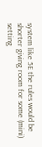system like 5E the rules would be shorter giving room for some (mini) setting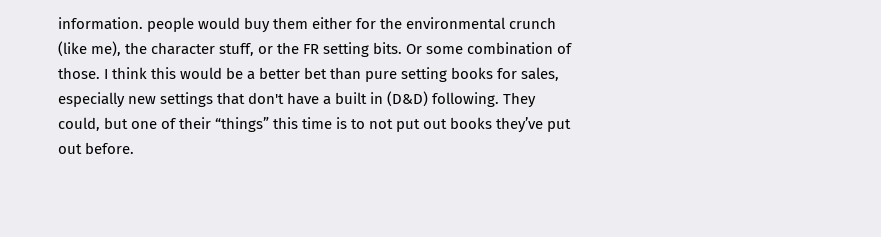information. people would buy them either for the environmental crunch (like me), the character stuff, or the FR setting bits. Or some combination of those. I think this would be a better bet than pure setting books for sales, especially new settings that don't have a built in (D&D) following. They could, but one of their “things” this time is to not put out books they’ve put out before.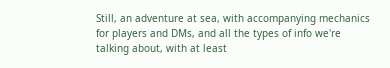Still, an adventure at sea, with accompanying mechanics for players and DMs, and all the types of info we're talking about, with at least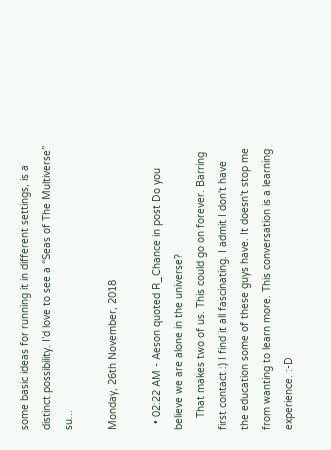some basic ideas for running it in different settings, is a distinct possibility. I’d love to see a “Seas of The Multiverse” su...

Monday, 26th November, 2018

  • 02:22 AM - Aeson quoted R_Chance in post Do you believe we are alone in the universe?
    That makes two of us. This could go on forever. Barring first contact :) I find it all fascinating. I admit I don't have the education some of these guys have. It doesn't stop me from wanting to learn more. This conversation is a learning experience. :-D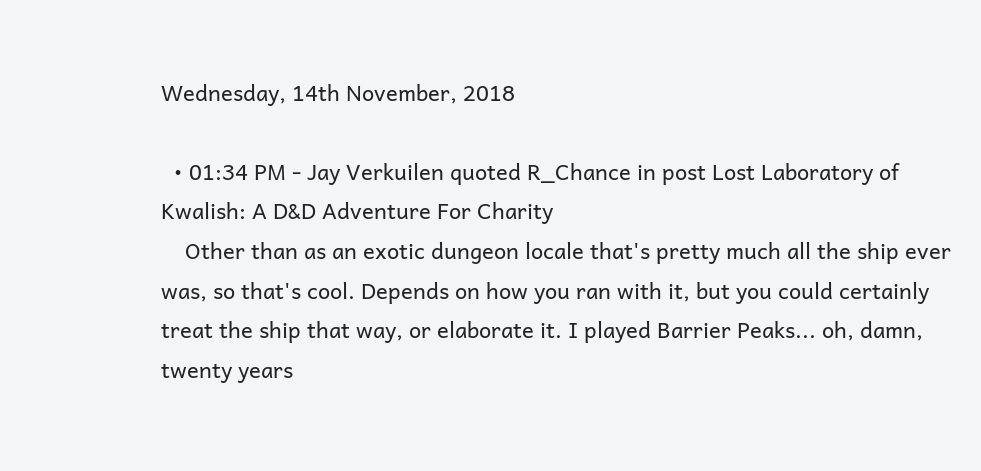Wednesday, 14th November, 2018

  • 01:34 PM - Jay Verkuilen quoted R_Chance in post Lost Laboratory of Kwalish: A D&D Adventure For Charity
    Other than as an exotic dungeon locale that's pretty much all the ship ever was, so that's cool. Depends on how you ran with it, but you could certainly treat the ship that way, or elaborate it. I played Barrier Peaks... oh, damn, twenty years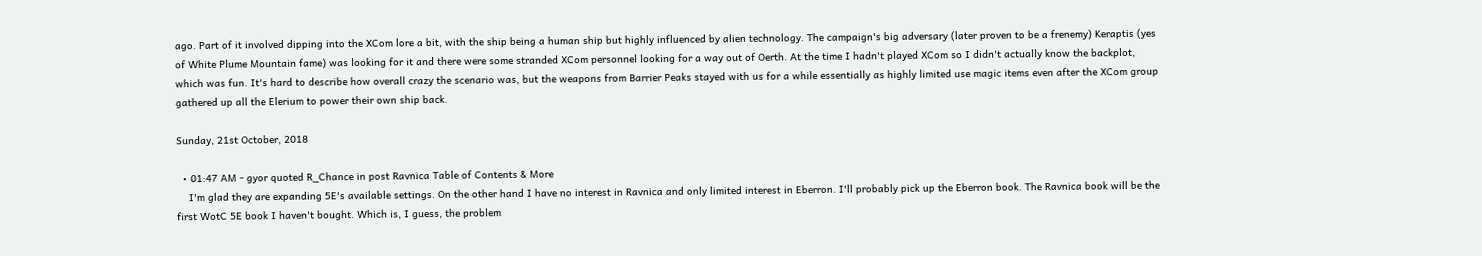ago. Part of it involved dipping into the XCom lore a bit, with the ship being a human ship but highly influenced by alien technology. The campaign's big adversary (later proven to be a frenemy) Keraptis (yes of White Plume Mountain fame) was looking for it and there were some stranded XCom personnel looking for a way out of Oerth. At the time I hadn't played XCom so I didn't actually know the backplot, which was fun. It's hard to describe how overall crazy the scenario was, but the weapons from Barrier Peaks stayed with us for a while essentially as highly limited use magic items even after the XCom group gathered up all the Elerium to power their own ship back.

Sunday, 21st October, 2018

  • 01:47 AM - gyor quoted R_Chance in post Ravnica Table of Contents & More
    I'm glad they are expanding 5E's available settings. On the other hand I have no interest in Ravnica and only limited interest in Eberron. I'll probably pick up the Eberron book. The Ravnica book will be the first WotC 5E book I haven't bought. Which is, I guess, the problem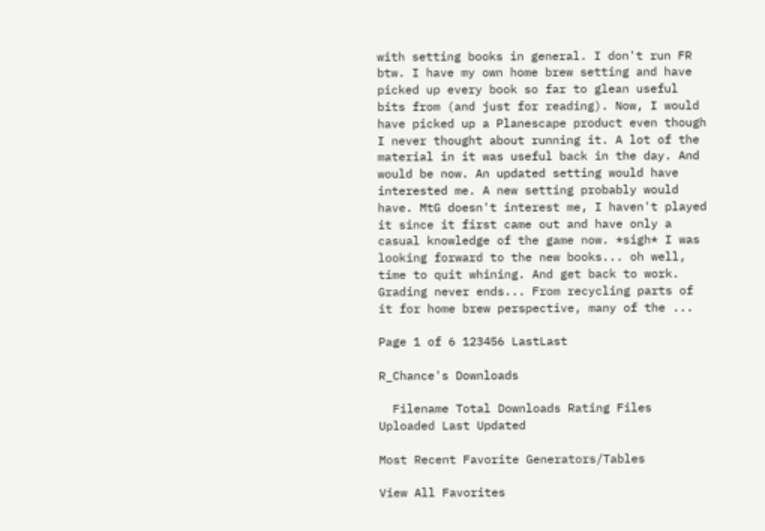with setting books in general. I don't run FR btw. I have my own home brew setting and have picked up every book so far to glean useful bits from (and just for reading). Now, I would have picked up a Planescape product even though I never thought about running it. A lot of the material in it was useful back in the day. And would be now. An updated setting would have interested me. A new setting probably would have. MtG doesn't interest me, I haven't played it since it first came out and have only a casual knowledge of the game now. *sigh* I was looking forward to the new books... oh well, time to quit whining. And get back to work. Grading never ends... From recycling parts of it for home brew perspective, many of the ...

Page 1 of 6 123456 LastLast

R_Chance's Downloads

  Filename Total Downloads Rating Files Uploaded Last Updated

Most Recent Favorite Generators/Tables

View All Favorites